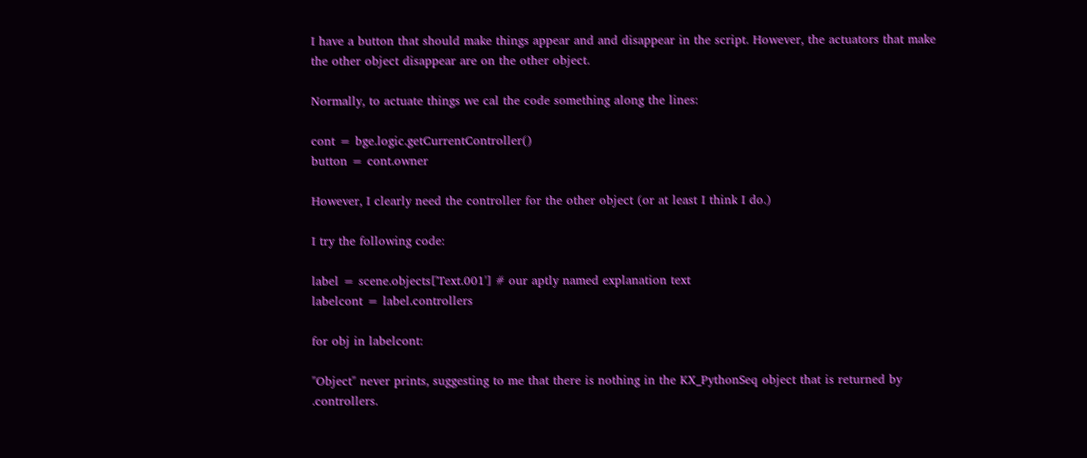I have a button that should make things appear and and disappear in the script. However, the actuators that make the other object disappear are on the other object.

Normally, to actuate things we cal the code something along the lines:

cont = bge.logic.getCurrentController()
button = cont.owner

However, I clearly need the controller for the other object (or at least I think I do.)

I try the following code:

label = scene.objects['Text.001'] # our aptly named explanation text
labelcont = label.controllers

for obj in labelcont:

"Object" never prints, suggesting to me that there is nothing in the KX_PythonSeq object that is returned by .controllers.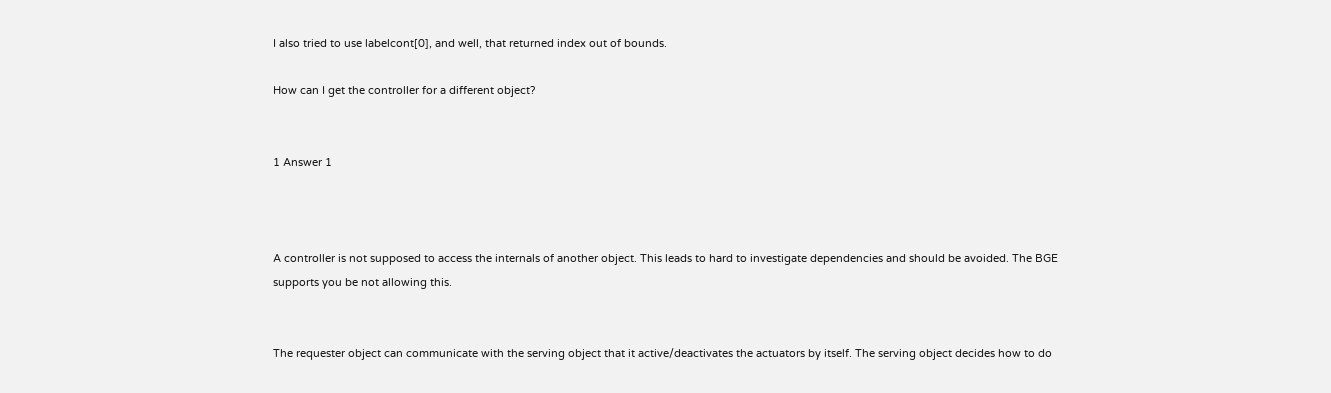I also tried to use labelcont[0], and well, that returned index out of bounds.

How can I get the controller for a different object?


1 Answer 1



A controller is not supposed to access the internals of another object. This leads to hard to investigate dependencies and should be avoided. The BGE supports you be not allowing this.


The requester object can communicate with the serving object that it active/deactivates the actuators by itself. The serving object decides how to do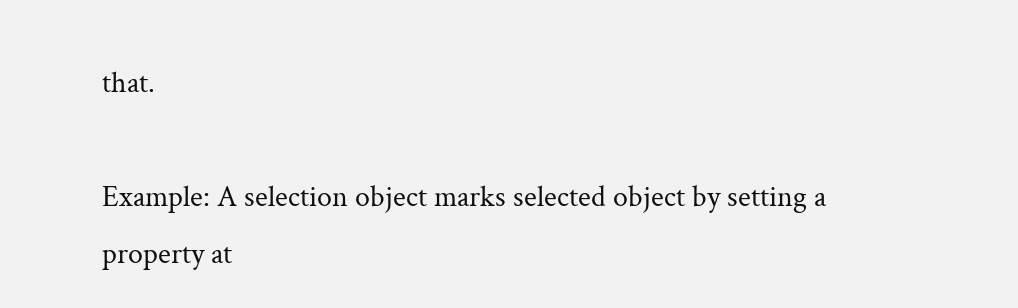that.

Example: A selection object marks selected object by setting a property at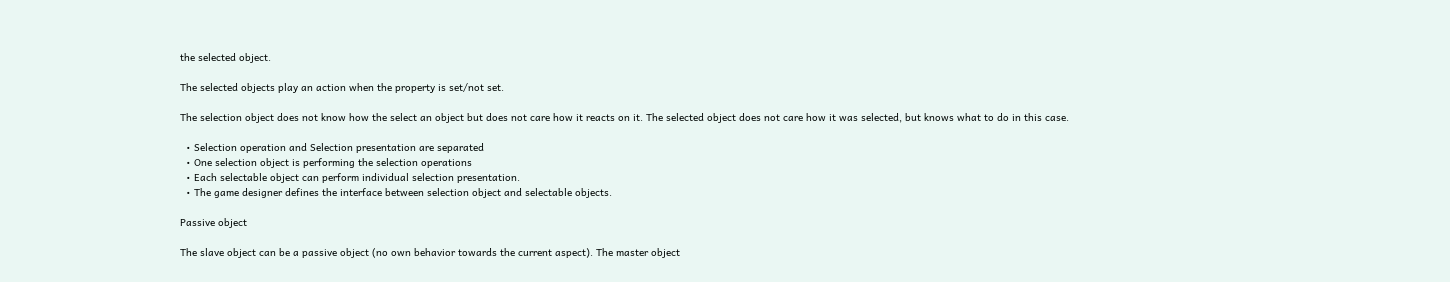the selected object.

The selected objects play an action when the property is set/not set.

The selection object does not know how the select an object but does not care how it reacts on it. The selected object does not care how it was selected, but knows what to do in this case.

  • Selection operation and Selection presentation are separated
  • One selection object is performing the selection operations
  • Each selectable object can perform individual selection presentation.
  • The game designer defines the interface between selection object and selectable objects.

Passive object

The slave object can be a passive object (no own behavior towards the current aspect). The master object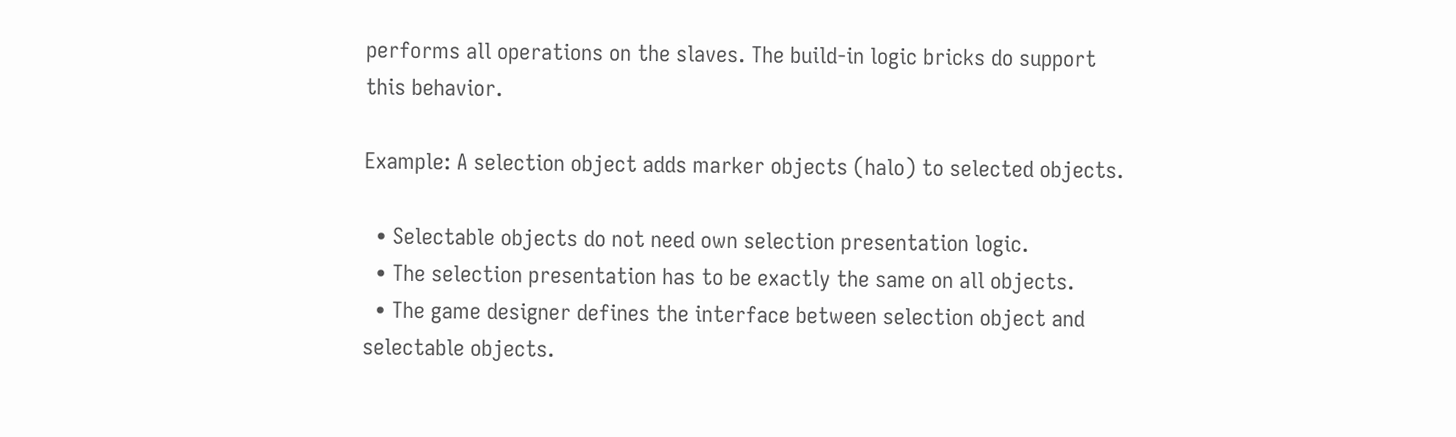performs all operations on the slaves. The build-in logic bricks do support this behavior.

Example: A selection object adds marker objects (halo) to selected objects.

  • Selectable objects do not need own selection presentation logic.
  • The selection presentation has to be exactly the same on all objects.
  • The game designer defines the interface between selection object and selectable objects.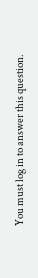You must log in to answer this question.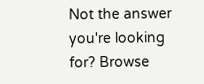Not the answer you're looking for? Browse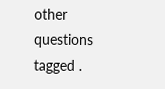other questions tagged .